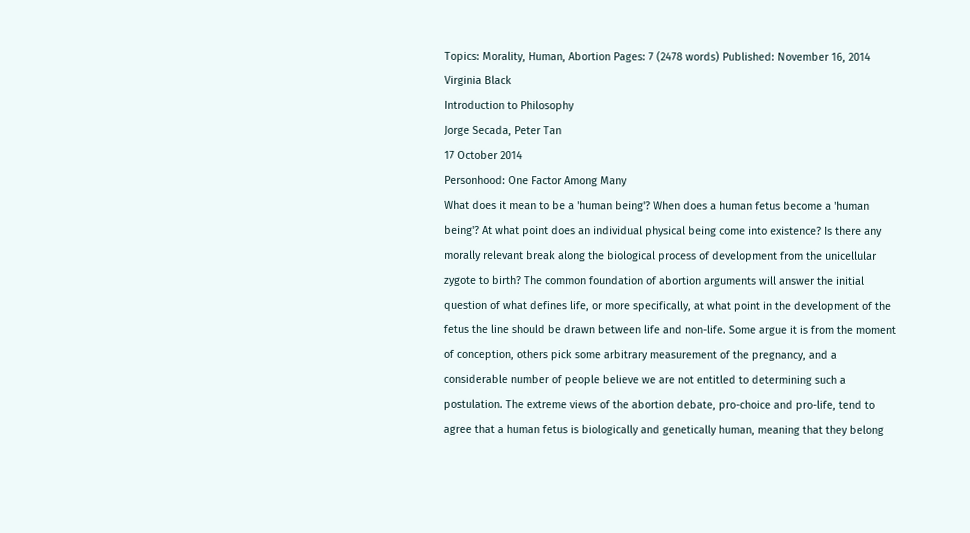Topics: Morality, Human, Abortion Pages: 7 (2478 words) Published: November 16, 2014
Virginia Black
Introduction to Philosophy
Jorge Secada, Peter Tan
17 October 2014
Personhood: One Factor Among Many
What does it mean to be a 'human being'? When does a human fetus become a 'human being'? At what point does an individual physical being come into existence? Is there any morally relevant break along the biological process of development from the unicellular zygote to birth? The common foundation of abortion arguments will answer the initial question of what defines life, or more specifically, at what point in the development of the fetus the line should be drawn between life and non-life. Some argue it is from the moment of conception, others pick some arbitrary measurement of the pregnancy, and a considerable number of people believe we are not entitled to determining such a postulation. The extreme views of the abortion debate, pro-choice and pro-life, tend to agree that a human fetus is biologically and genetically human, meaning that they belong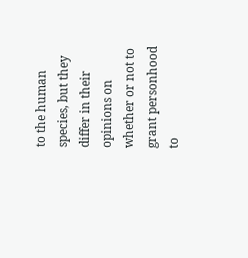to the human species, but they differ in their opinions on whether or not to grant personhood to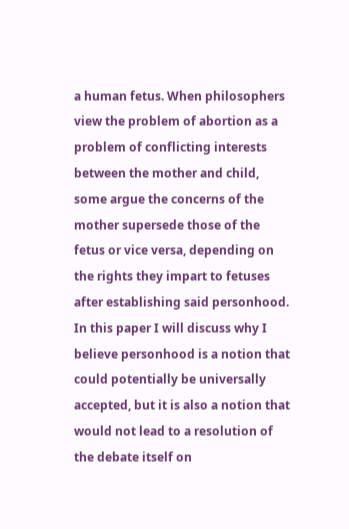a human fetus. When philosophers view the problem of abortion as a problem of conflicting interests between the mother and child, some argue the concerns of the mother supersede those of the fetus or vice versa, depending on the rights they impart to fetuses after establishing said personhood. In this paper I will discuss why I believe personhood is a notion that could potentially be universally accepted, but it is also a notion that would not lead to a resolution of the debate itself on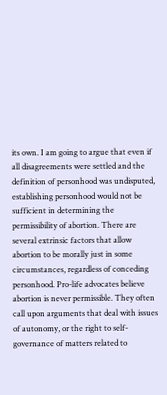its own. I am going to argue that even if all disagreements were settled and the definition of personhood was undisputed, establishing personhood would not be sufficient in determining the permissibility of abortion. There are several extrinsic factors that allow abortion to be morally just in some circumstances, regardless of conceding personhood. Pro-life advocates believe abortion is never permissible. They often call upon arguments that deal with issues of autonomy, or the right to self-governance of matters related to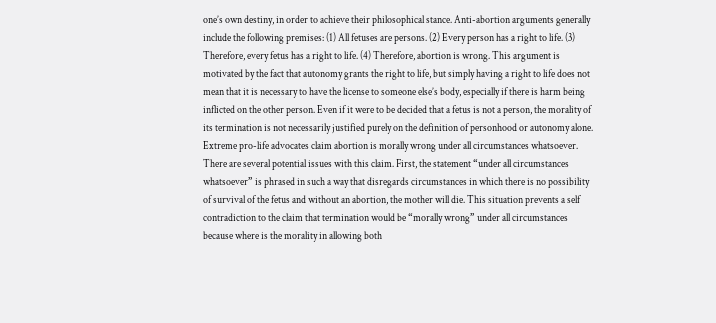one’s own destiny, in order to achieve their philosophical stance. Anti-abortion arguments generally include the following premises: (1) All fetuses are persons. (2) Every person has a right to life. (3) Therefore, every fetus has a right to life. (4) Therefore, abortion is wrong. This argument is motivated by the fact that autonomy grants the right to life, but simply having a right to life does not mean that it is necessary to have the license to someone else’s body, especially if there is harm being inflicted on the other person. Even if it were to be decided that a fetus is not a person, the morality of its termination is not necessarily justified purely on the definition of personhood or autonomy alone. Extreme pro-life advocates claim abortion is morally wrong under all circumstances whatsoever. There are several potential issues with this claim. First, the statement “under all circumstances whatsoever” is phrased in such a way that disregards circumstances in which there is no possibility of survival of the fetus and without an abortion, the mother will die. This situation prevents a self contradiction to the claim that termination would be “morally wrong” under all circumstances because where is the morality in allowing both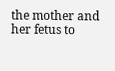the mother and her fetus to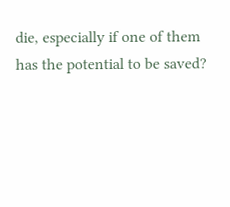die, especially if one of them has the potential to be saved?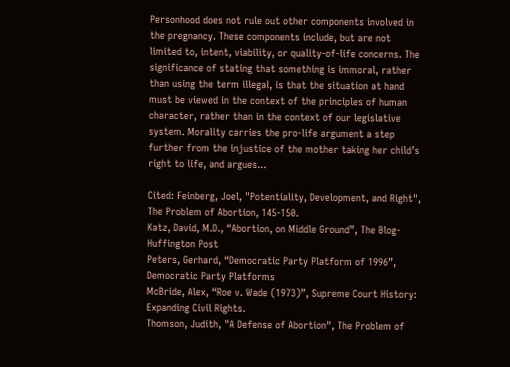Personhood does not rule out other components involved in the pregnancy. These components include, but are not limited to, intent, viability, or quality-of-life concerns. The significance of stating that something is immoral, rather than using the term illegal, is that the situation at hand must be viewed in the context of the principles of human character, rather than in the context of our legislative system. Morality carries the pro-life argument a step further from the injustice of the mother taking her child’s right to life, and argues...

Cited: Feinberg, Joel, "Potentiality, Development, and Right", The Problem of Abortion, 145-150.
Katz, David, M.D., “Abortion, on Middle Ground”, The Blog- Huffington Post
Peters, Gerhard, “Democratic Party Platform of 1996”, Democratic Party Platforms
McBride, Alex, “Roe v. Wade (1973)”, Supreme Court History: Expanding Civil Rights.
Thomson, Judith, "A Defense of Abortion", The Problem of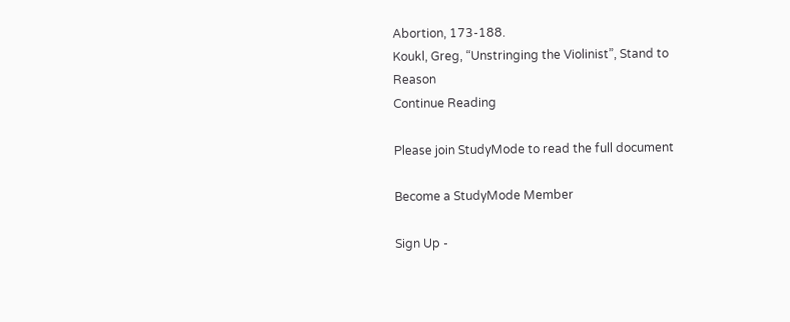Abortion, 173-188.
Koukl, Greg, “Unstringing the Violinist”, Stand to Reason
Continue Reading

Please join StudyMode to read the full document

Become a StudyMode Member

Sign Up -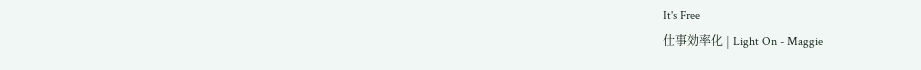It's Free
仕事効率化 | Light On - Maggie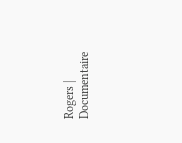Rogers | Documentaire